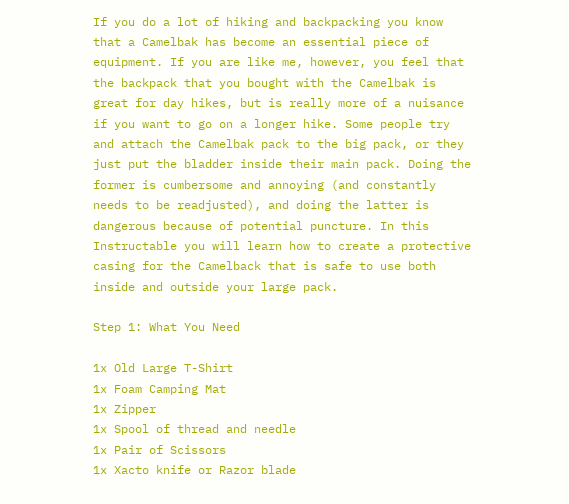If you do a lot of hiking and backpacking you know that a Camelbak has become an essential piece of equipment. If you are like me, however, you feel that the backpack that you bought with the Camelbak is great for day hikes, but is really more of a nuisance if you want to go on a longer hike. Some people try and attach the Camelbak pack to the big pack, or they just put the bladder inside their main pack. Doing the former is cumbersome and annoying (and constantly needs to be readjusted), and doing the latter is dangerous because of potential puncture. In this Instructable you will learn how to create a protective casing for the Camelback that is safe to use both inside and outside your large pack.

Step 1: What You Need

1x Old Large T-Shirt
1x Foam Camping Mat
1x Zipper
1x Spool of thread and needle
1x Pair of Scissors
1x Xacto knife or Razor blade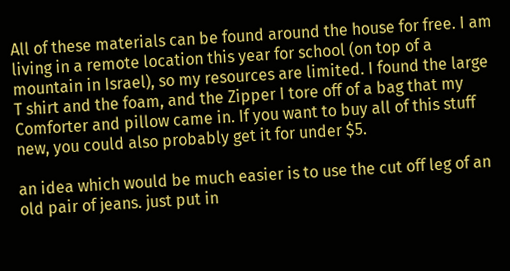All of these materials can be found around the house for free. I am living in a remote location this year for school (on top of a mountain in Israel), so my resources are limited. I found the large T shirt and the foam, and the Zipper I tore off of a bag that my Comforter and pillow came in. If you want to buy all of this stuff new, you could also probably get it for under $5.

an idea which would be much easier is to use the cut off leg of an old pair of jeans. just put in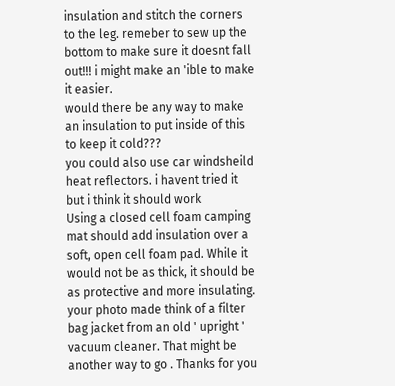insulation and stitch the corners to the leg. remeber to sew up the bottom to make sure it doesnt fall out!!! i might make an 'ible to make it easier.
would there be any way to make an insulation to put inside of this to keep it cold???
you could also use car windsheild heat reflectors. i havent tried it but i think it should work
Using a closed cell foam camping mat should add insulation over a soft, open cell foam pad. While it would not be as thick, it should be as protective and more insulating.
your photo made think of a filter bag jacket from an old ' upright ' vacuum cleaner. That might be another way to go . Thanks for you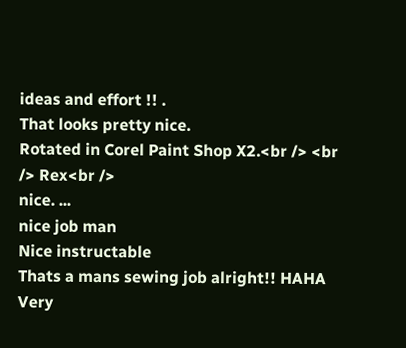ideas and effort !! .
That looks pretty nice.
Rotated in Corel Paint Shop X2.<br /> <br /> Rex<br />
nice. ...
nice job man
Nice instructable
Thats a mans sewing job alright!! HAHA Very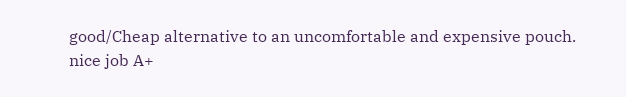good/Cheap alternative to an uncomfortable and expensive pouch.
nice job A+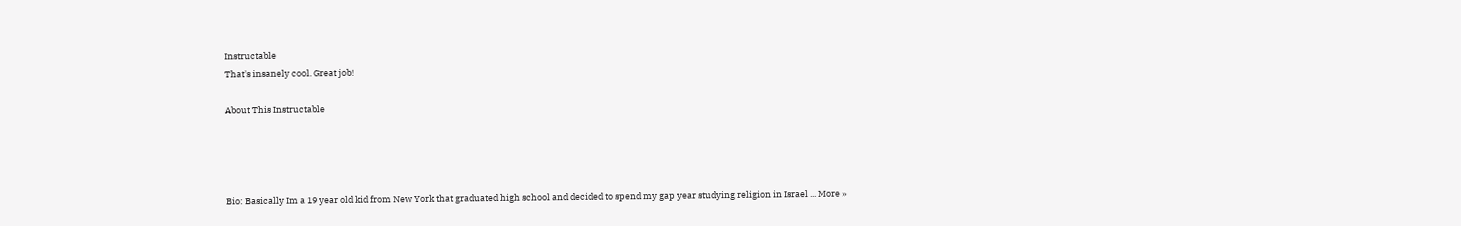Instructable
That's insanely cool. Great job!

About This Instructable




Bio: Basically Im a 19 year old kid from New York that graduated high school and decided to spend my gap year studying religion in Israel ... More »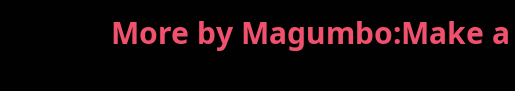More by Magumbo:Make a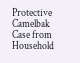Protective Camelbak Case from Household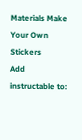Materials Make Your Own Stickers
Add instructable to: